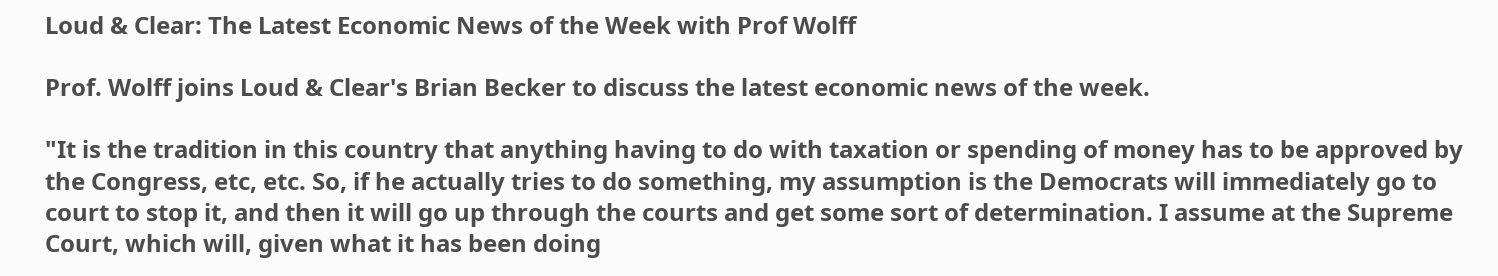Loud & Clear: The Latest Economic News of the Week with Prof Wolff

Prof. Wolff joins Loud & Clear's Brian Becker to discuss the latest economic news of the week.

"It is the tradition in this country that anything having to do with taxation or spending of money has to be approved by the Congress, etc, etc. So, if he actually tries to do something, my assumption is the Democrats will immediately go to court to stop it, and then it will go up through the courts and get some sort of determination. I assume at the Supreme Court, which will, given what it has been doing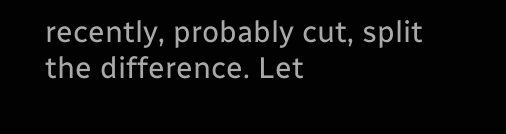recently, probably cut, split the difference. Let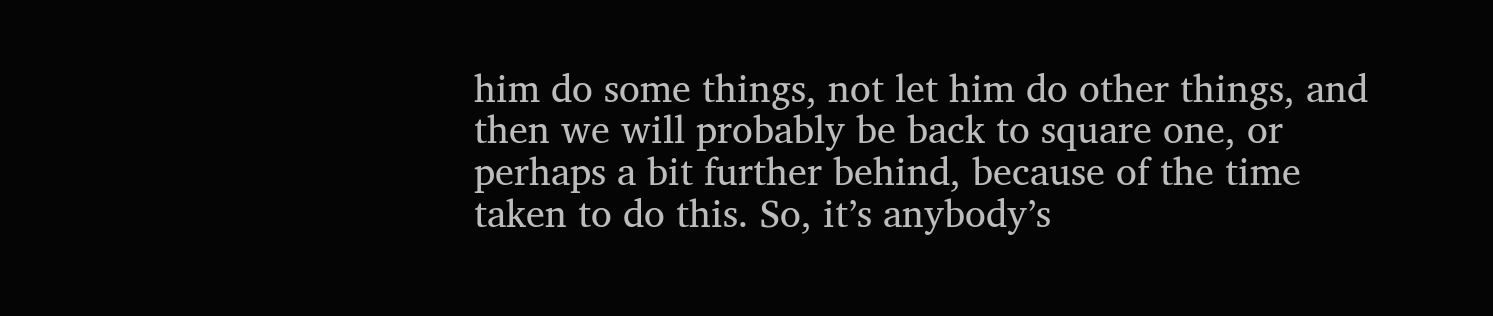him do some things, not let him do other things, and then we will probably be back to square one, or perhaps a bit further behind, because of the time taken to do this. So, it’s anybody’s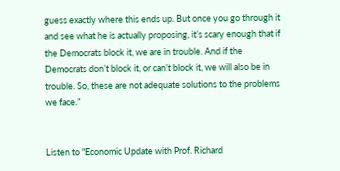guess exactly where this ends up. But once you go through it and see what he is actually proposing, it’s scary enough that if the Democrats block it, we are in trouble. And if the Democrats don’t block it, or can’t block it, we will also be in trouble. So, these are not adequate solutions to the problems we face.”


Listen to "Economic Update with Prof. Richard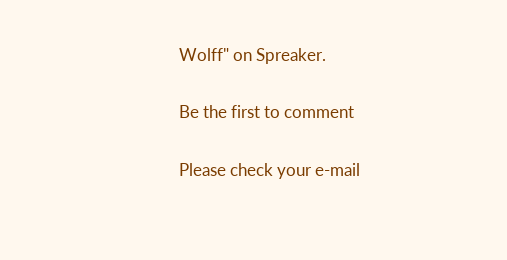Wolff" on Spreaker.

Be the first to comment

Please check your e-mail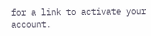for a link to activate your account.